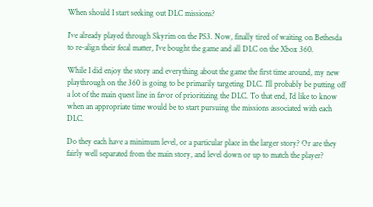When should I start seeking out DLC missions?

I’ve already played through Skyrim on the PS3. Now, finally tired of waiting on Bethesda to re-align their fecal matter, I’ve bought the game and all DLC on the Xbox 360.

While I did enjoy the story and everything about the game the first time around, my new playthrough on the 360 is going to be primarily targeting DLC. I’ll probably be putting off a lot of the main quest line in favor of prioritizing the DLC. To that end, I’d like to know when an appropriate time would be to start pursuing the missions associated with each DLC.

Do they each have a minimum level, or a particular place in the larger story? Or are they fairly well separated from the main story, and level down or up to match the player?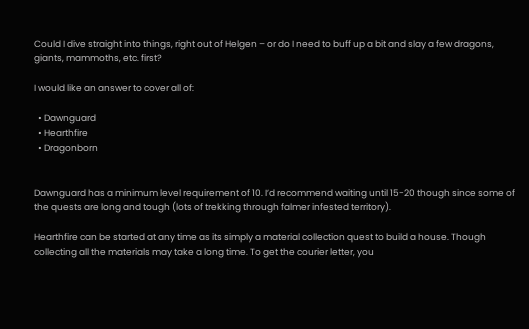Could I dive straight into things, right out of Helgen – or do I need to buff up a bit and slay a few dragons, giants, mammoths, etc. first?

I would like an answer to cover all of:

  • Dawnguard
  • Hearthfire
  • Dragonborn


Dawnguard has a minimum level requirement of 10. I’d recommend waiting until 15-20 though since some of the quests are long and tough (lots of trekking through falmer infested territory).

Hearthfire can be started at any time as its simply a material collection quest to build a house. Though collecting all the materials may take a long time. To get the courier letter, you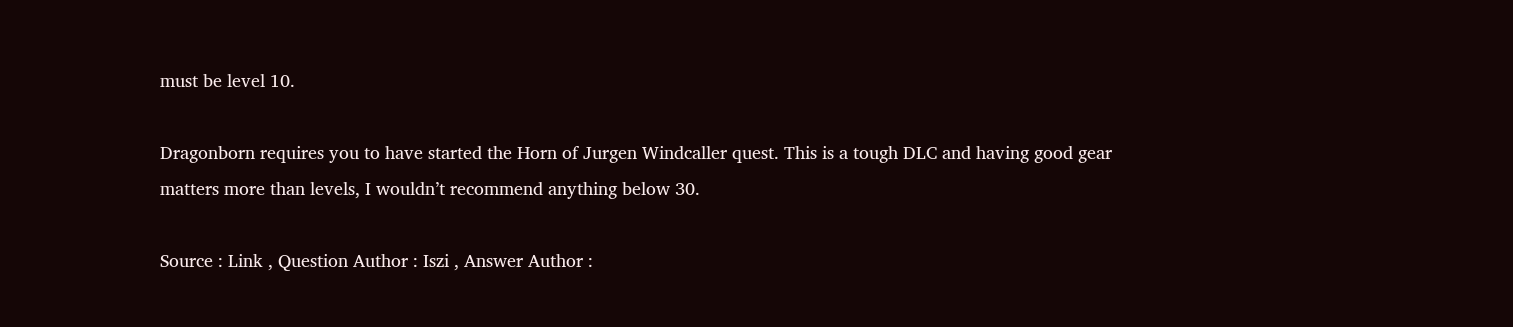must be level 10.

Dragonborn requires you to have started the Horn of Jurgen Windcaller quest. This is a tough DLC and having good gear matters more than levels, I wouldn’t recommend anything below 30.

Source : Link , Question Author : Iszi , Answer Author :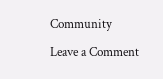Community

Leave a Comment